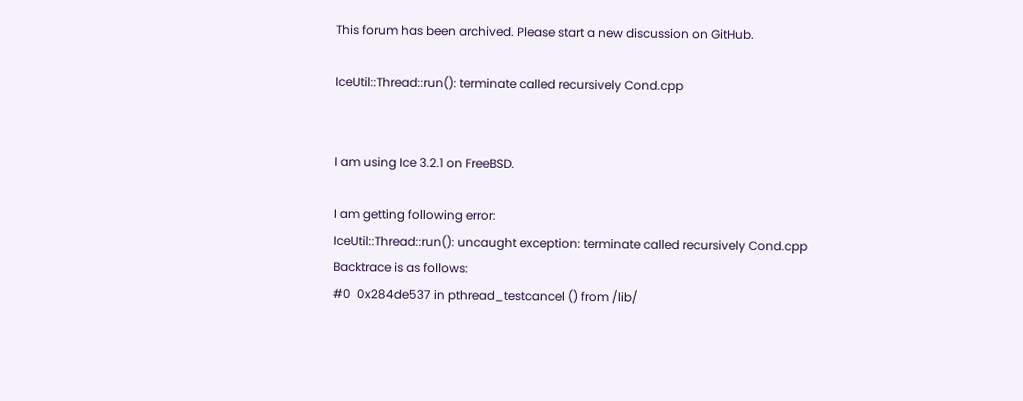This forum has been archived. Please start a new discussion on GitHub.

IceUtil::Thread::run(): terminate called recursively Cond.cpp


I am using Ice 3.2.1 on FreeBSD.

I am getting following error:
IceUtil::Thread::run(): uncaught exception: terminate called recursively Cond.cpp
Backtrace is as follows:
#0  0x284de537 in pthread_testcancel () from /lib/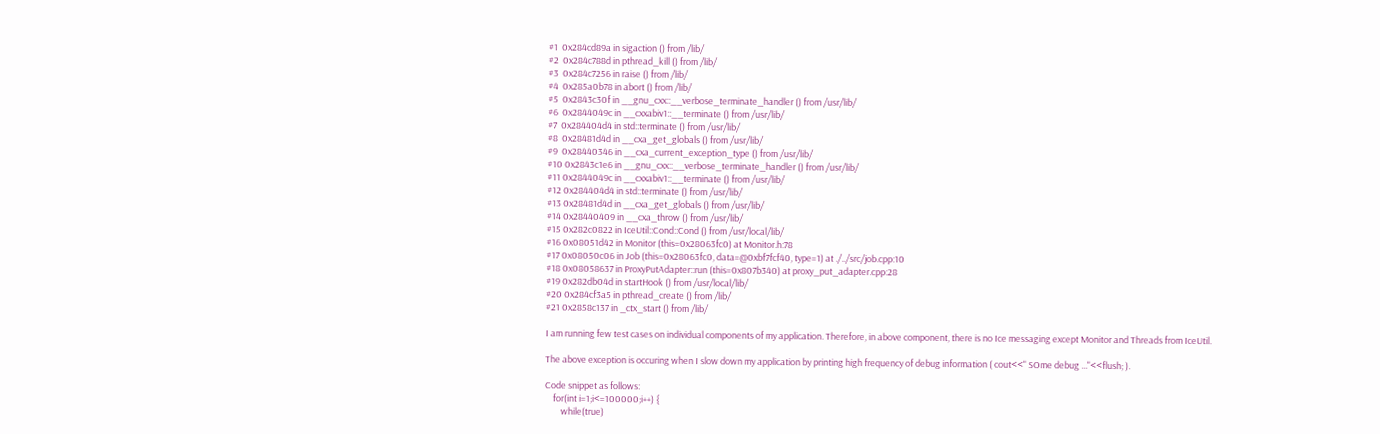#1  0x284cd89a in sigaction () from /lib/
#2  0x284c788d in pthread_kill () from /lib/
#3  0x284c7256 in raise () from /lib/
#4  0x285a0b78 in abort () from /lib/
#5  0x2843c30f in __gnu_cxx::__verbose_terminate_handler () from /usr/lib/
#6  0x2844049c in __cxxabiv1::__terminate () from /usr/lib/
#7  0x284404d4 in std::terminate () from /usr/lib/
#8  0x28481d4d in __cxa_get_globals () from /usr/lib/
#9  0x28440346 in __cxa_current_exception_type () from /usr/lib/
#10 0x2843c1e6 in __gnu_cxx::__verbose_terminate_handler () from /usr/lib/
#11 0x2844049c in __cxxabiv1::__terminate () from /usr/lib/
#12 0x284404d4 in std::terminate () from /usr/lib/
#13 0x28481d4d in __cxa_get_globals () from /usr/lib/
#14 0x28440409 in __cxa_throw () from /usr/lib/
#15 0x282c0822 in IceUtil::Cond::Cond () from /usr/local/lib/
#16 0x08051d42 in Monitor (this=0x28063fc0) at Monitor.h:78
#17 0x08050c06 in Job (this=0x28063fc0, data=@0xbf7fcf40, type=1) at ./../src/job.cpp:10
#18 0x08058637 in ProxyPutAdapter::run (this=0x807b340) at proxy_put_adapter.cpp:28
#19 0x282db04d in startHook () from /usr/local/lib/
#20 0x284cf3a5 in pthread_create () from /lib/
#21 0x2858c137 in _ctx_start () from /lib/

I am running few test cases on individual components of my application. Therefore, in above component, there is no Ice messaging except Monitor and Threads from IceUtil.

The above exception is occuring when I slow down my application by printing high frequency of debug information ( cout<<" SOme debug ..."<<flush; ).

Code snippet as follows:
    for(int i=1;i<=100000;i++) {
        while(true)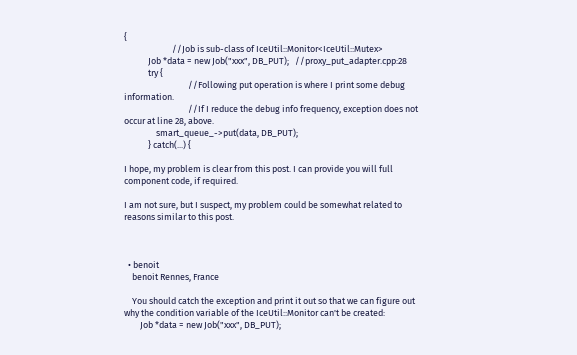{
                        //Job is sub-class of IceUtil::Monitor<IceUtil::Mutex>
            Job *data = new Job("xxx", DB_PUT);   //proxy_put_adapter.cpp:28
            try {
                                //Following put operation is where I print some debug information.
                                //If I reduce the debug info frequency, exception does not occur at line 28, above.
                smart_queue_->put(data, DB_PUT);
            } catch(...) {

I hope, my problem is clear from this post. I can provide you will full component code, if required.

I am not sure, but I suspect, my problem could be somewhat related to reasons similar to this post.



  • benoit
    benoit Rennes, France

    You should catch the exception and print it out so that we can figure out why the condition variable of the IceUtil::Monitor can't be created:
        Job *data = new Job("xxx", DB_PUT);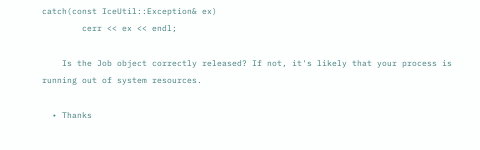catch(const IceUtil::Exception& ex)
        cerr << ex << endl;

    Is the Job object correctly released? If not, it's likely that your process is running out of system resources.

  • Thanks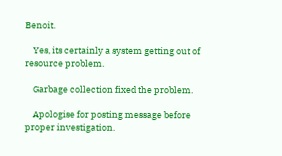Benoit.

    Yes, its certainly a system getting out of resource problem.

    Garbage collection fixed the problem.

    Apologise for posting message before proper investigation.